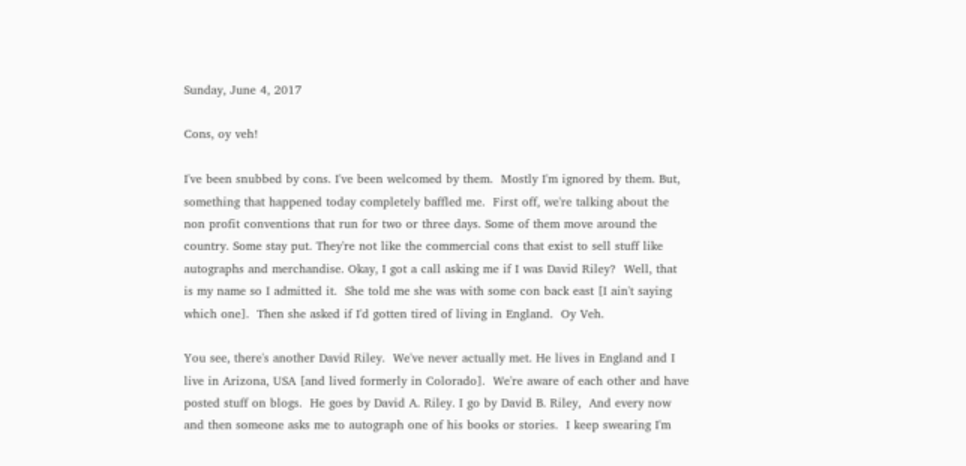Sunday, June 4, 2017

Cons, oy veh!

I've been snubbed by cons. I've been welcomed by them.  Mostly I'm ignored by them. But, something that happened today completely baffled me.  First off, we're talking about the non profit conventions that run for two or three days. Some of them move around the country. Some stay put. They're not like the commercial cons that exist to sell stuff like autographs and merchandise. Okay, I got a call asking me if I was David Riley?  Well, that is my name so I admitted it.  She told me she was with some con back east [I ain't saying which one].  Then she asked if I'd gotten tired of living in England.  Oy Veh.

You see, there's another David Riley.  We've never actually met. He lives in England and I live in Arizona, USA [and lived formerly in Colorado].  We're aware of each other and have posted stuff on blogs.  He goes by David A. Riley. I go by David B. Riley,  And every now and then someone asks me to autograph one of his books or stories.  I keep swearing I'm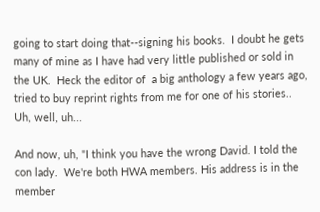going to start doing that--signing his books.  I doubt he gets many of mine as I have had very little published or sold in the UK.  Heck the editor of  a big anthology a few years ago, tried to buy reprint rights from me for one of his stories.. Uh, well, uh...

And now, uh, "I think you have the wrong David. I told the con lady.  We're both HWA members. His address is in the member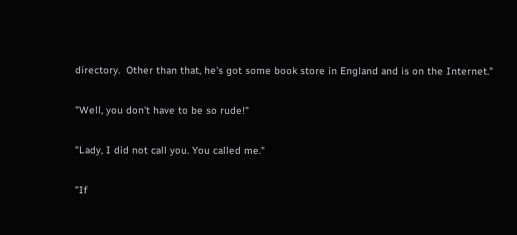directory.  Other than that, he's got some book store in England and is on the Internet."

"Well, you don't have to be so rude!"

"Lady, I did not call you. You called me."

"If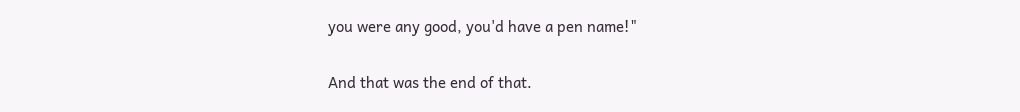you were any good, you'd have a pen name!"

And that was the end of that.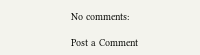No comments:

Post a Comment